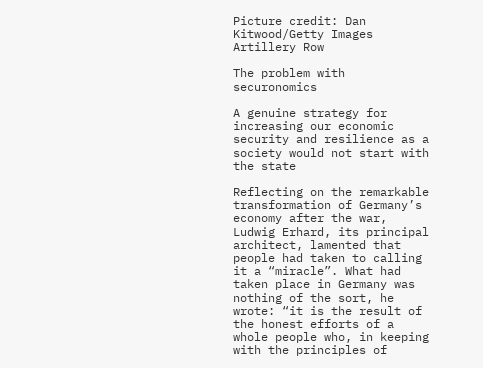Picture credit: Dan Kitwood/Getty Images
Artillery Row

The problem with securonomics

A genuine strategy for increasing our economic security and resilience as a society would not start with the state

Reflecting on the remarkable transformation of Germany’s economy after the war, Ludwig Erhard, its principal architect, lamented that people had taken to calling it a “miracle”. What had taken place in Germany was nothing of the sort, he wrote: “it is the result of the honest efforts of a whole people who, in keeping with the principles of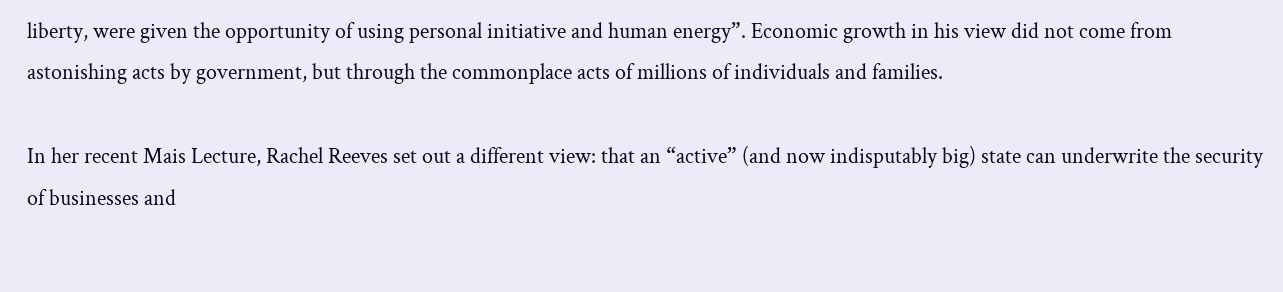liberty, were given the opportunity of using personal initiative and human energy”. Economic growth in his view did not come from astonishing acts by government, but through the commonplace acts of millions of individuals and families.

In her recent Mais Lecture, Rachel Reeves set out a different view: that an “active” (and now indisputably big) state can underwrite the security of businesses and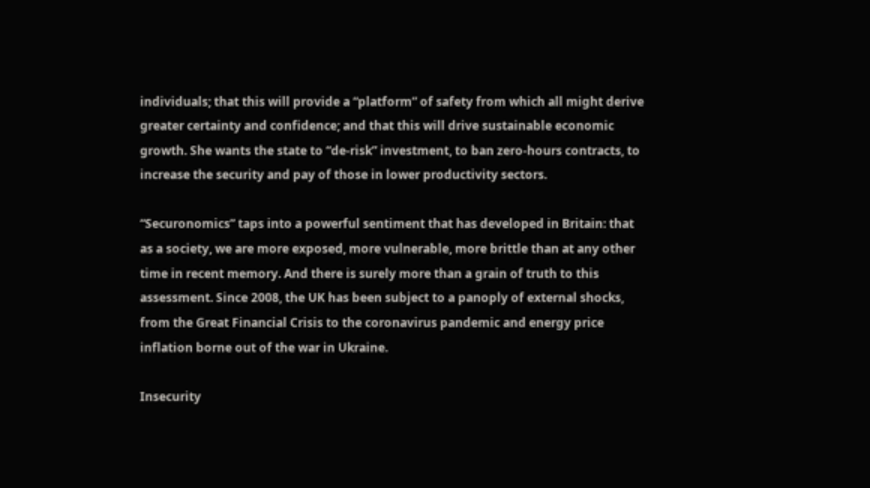individuals; that this will provide a “platform” of safety from which all might derive greater certainty and confidence; and that this will drive sustainable economic growth. She wants the state to “de-risk” investment, to ban zero-hours contracts, to increase the security and pay of those in lower productivity sectors.

“Securonomics” taps into a powerful sentiment that has developed in Britain: that as a society, we are more exposed, more vulnerable, more brittle than at any other time in recent memory. And there is surely more than a grain of truth to this assessment. Since 2008, the UK has been subject to a panoply of external shocks, from the Great Financial Crisis to the coronavirus pandemic and energy price inflation borne out of the war in Ukraine.

Insecurity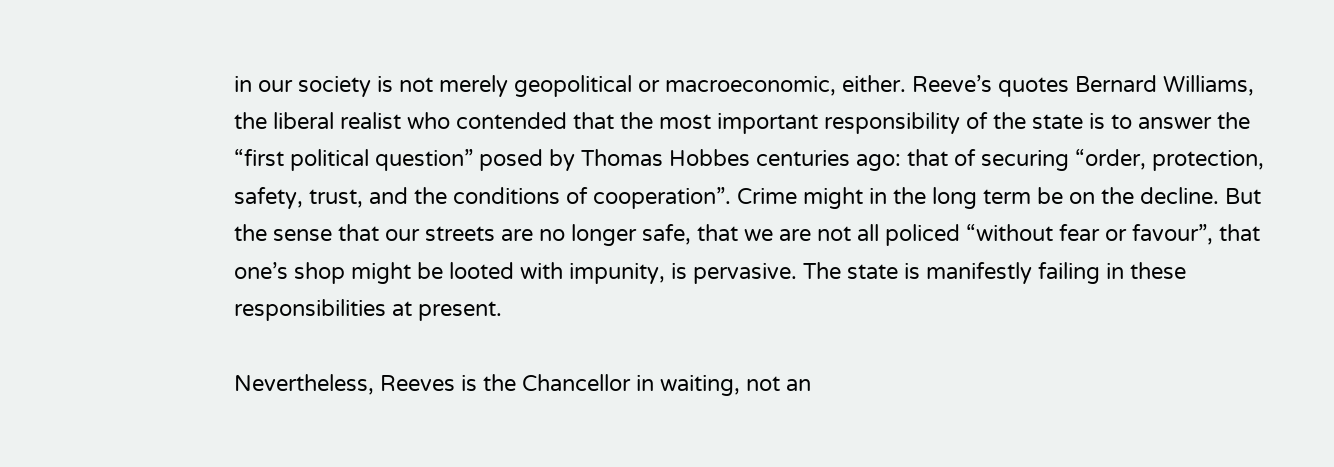in our society is not merely geopolitical or macroeconomic, either. Reeve’s quotes Bernard Williams, the liberal realist who contended that the most important responsibility of the state is to answer the “first political question” posed by Thomas Hobbes centuries ago: that of securing “order, protection, safety, trust, and the conditions of cooperation”. Crime might in the long term be on the decline. But the sense that our streets are no longer safe, that we are not all policed “without fear or favour”, that one’s shop might be looted with impunity, is pervasive. The state is manifestly failing in these responsibilities at present.

Nevertheless, Reeves is the Chancellor in waiting, not an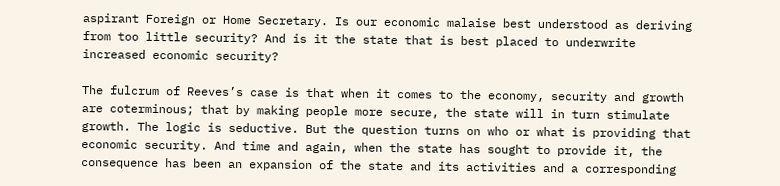aspirant Foreign or Home Secretary. Is our economic malaise best understood as deriving from too little security? And is it the state that is best placed to underwrite increased economic security?

The fulcrum of Reeves’s case is that when it comes to the economy, security and growth are coterminous; that by making people more secure, the state will in turn stimulate growth. The logic is seductive. But the question turns on who or what is providing that economic security. And time and again, when the state has sought to provide it, the consequence has been an expansion of the state and its activities and a corresponding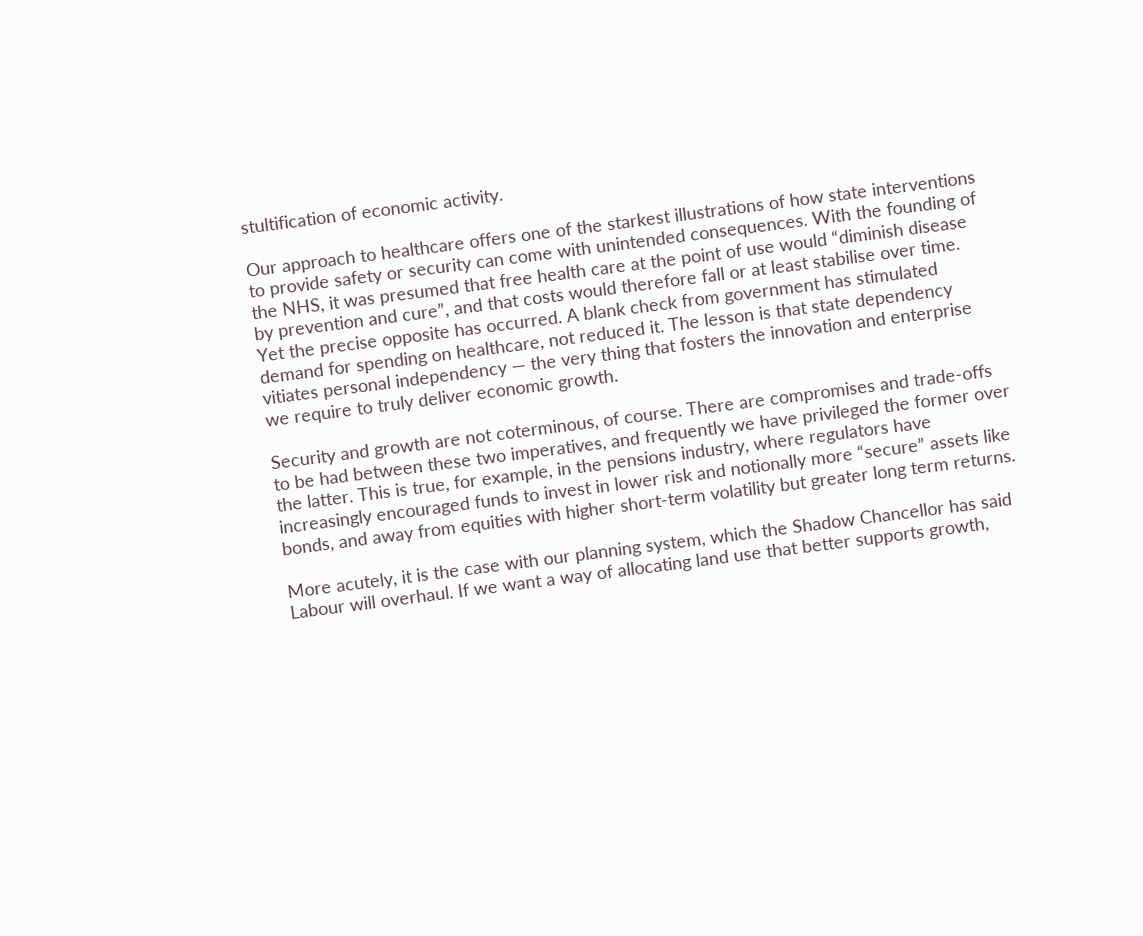stultification of economic activity.

Our approach to healthcare offers one of the starkest illustrations of how state interventions to provide safety or security can come with unintended consequences. With the founding of the NHS, it was presumed that free health care at the point of use would “diminish disease by prevention and cure”, and that costs would therefore fall or at least stabilise over time. Yet the precise opposite has occurred. A blank check from government has stimulated demand for spending on healthcare, not reduced it. The lesson is that state dependency vitiates personal independency — the very thing that fosters the innovation and enterprise we require to truly deliver economic growth.

Security and growth are not coterminous, of course. There are compromises and trade-offs to be had between these two imperatives, and frequently we have privileged the former over the latter. This is true, for example, in the pensions industry, where regulators have increasingly encouraged funds to invest in lower risk and notionally more “secure” assets like bonds, and away from equities with higher short-term volatility but greater long term returns.

More acutely, it is the case with our planning system, which the Shadow Chancellor has said Labour will overhaul. If we want a way of allocating land use that better supports growth,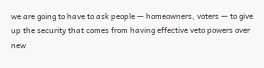we are going to have to ask people — homeowners, voters — to give up the security that comes from having effective veto powers over new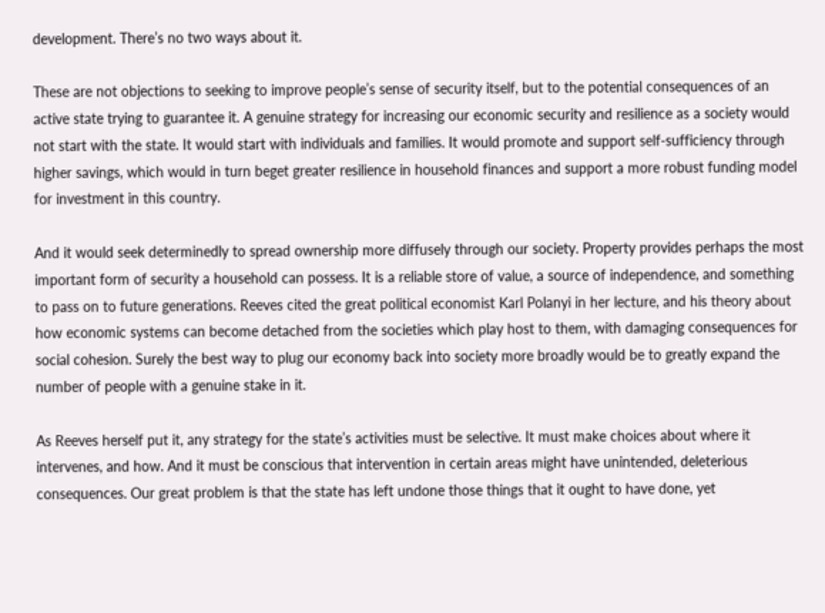development. There’s no two ways about it.

These are not objections to seeking to improve people’s sense of security itself, but to the potential consequences of an active state trying to guarantee it. A genuine strategy for increasing our economic security and resilience as a society would not start with the state. It would start with individuals and families. It would promote and support self-sufficiency through higher savings, which would in turn beget greater resilience in household finances and support a more robust funding model for investment in this country.

And it would seek determinedly to spread ownership more diffusely through our society. Property provides perhaps the most important form of security a household can possess. It is a reliable store of value, a source of independence, and something to pass on to future generations. Reeves cited the great political economist Karl Polanyi in her lecture, and his theory about how economic systems can become detached from the societies which play host to them, with damaging consequences for social cohesion. Surely the best way to plug our economy back into society more broadly would be to greatly expand the number of people with a genuine stake in it.

As Reeves herself put it, any strategy for the state’s activities must be selective. It must make choices about where it intervenes, and how. And it must be conscious that intervention in certain areas might have unintended, deleterious consequences. Our great problem is that the state has left undone those things that it ought to have done, yet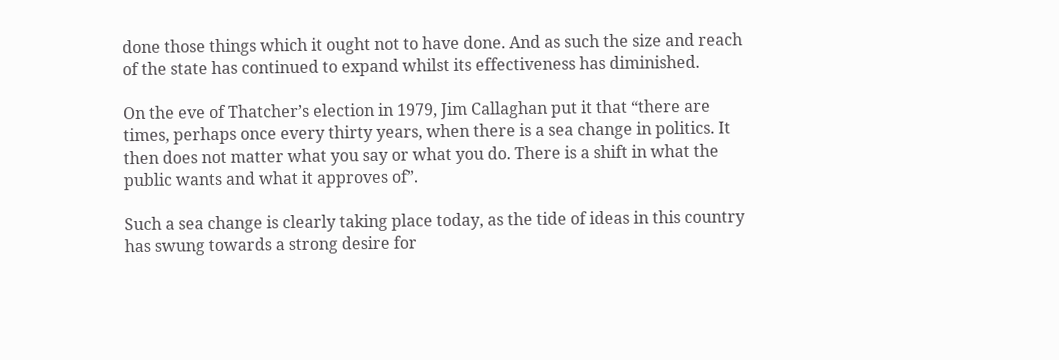done those things which it ought not to have done. And as such the size and reach of the state has continued to expand whilst its effectiveness has diminished.

On the eve of Thatcher’s election in 1979, Jim Callaghan put it that “there are times, perhaps once every thirty years, when there is a sea change in politics. It then does not matter what you say or what you do. There is a shift in what the public wants and what it approves of”.

Such a sea change is clearly taking place today, as the tide of ideas in this country has swung towards a strong desire for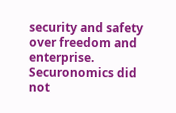security and safety over freedom and enterprise. Securonomics did not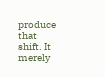produce that shift. It merely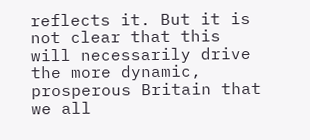reflects it. But it is not clear that this will necessarily drive the more dynamic, prosperous Britain that we all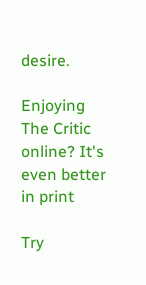desire.

Enjoying The Critic online? It's even better in print

Try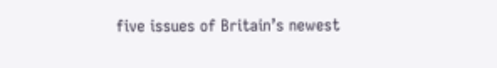five issues of Britain’s newest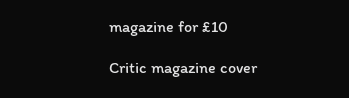magazine for £10

Critic magazine cover